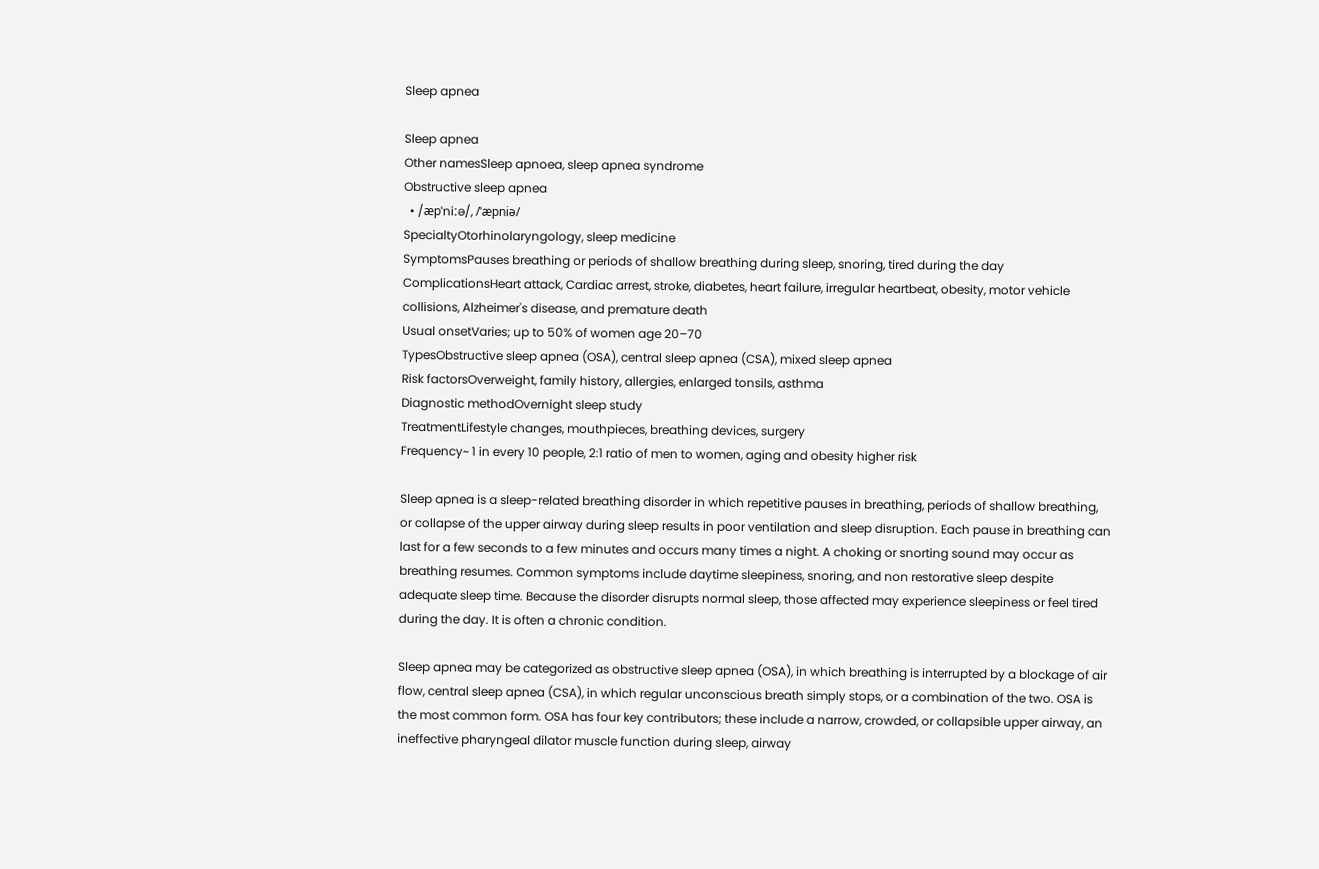Sleep apnea

Sleep apnea
Other namesSleep apnoea, sleep apnea syndrome
Obstructive sleep apnea
  • /æpˈniːə/, /ˈæpniə/
SpecialtyOtorhinolaryngology, sleep medicine
SymptomsPauses breathing or periods of shallow breathing during sleep, snoring, tired during the day
ComplicationsHeart attack, Cardiac arrest, stroke, diabetes, heart failure, irregular heartbeat, obesity, motor vehicle collisions, Alzheimer's disease, and premature death
Usual onsetVaries; up to 50% of women age 20–70
TypesObstructive sleep apnea (OSA), central sleep apnea (CSA), mixed sleep apnea
Risk factorsOverweight, family history, allergies, enlarged tonsils, asthma
Diagnostic methodOvernight sleep study
TreatmentLifestyle changes, mouthpieces, breathing devices, surgery
Frequency~ 1 in every 10 people, 2:1 ratio of men to women, aging and obesity higher risk

Sleep apnea is a sleep-related breathing disorder in which repetitive pauses in breathing, periods of shallow breathing, or collapse of the upper airway during sleep results in poor ventilation and sleep disruption. Each pause in breathing can last for a few seconds to a few minutes and occurs many times a night. A choking or snorting sound may occur as breathing resumes. Common symptoms include daytime sleepiness, snoring, and non restorative sleep despite adequate sleep time. Because the disorder disrupts normal sleep, those affected may experience sleepiness or feel tired during the day. It is often a chronic condition.

Sleep apnea may be categorized as obstructive sleep apnea (OSA), in which breathing is interrupted by a blockage of air flow, central sleep apnea (CSA), in which regular unconscious breath simply stops, or a combination of the two. OSA is the most common form. OSA has four key contributors; these include a narrow, crowded, or collapsible upper airway, an ineffective pharyngeal dilator muscle function during sleep, airway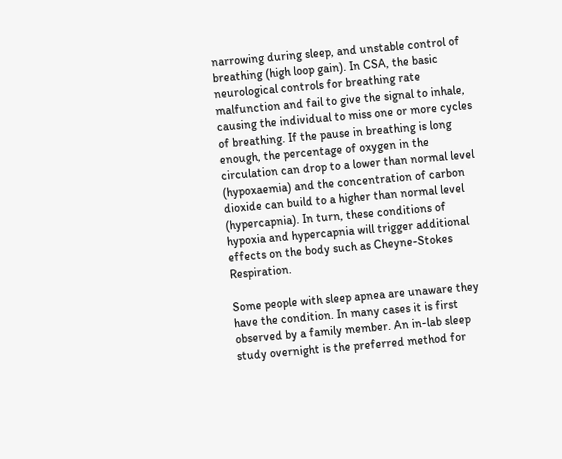narrowing during sleep, and unstable control of breathing (high loop gain). In CSA, the basic neurological controls for breathing rate malfunction and fail to give the signal to inhale, causing the individual to miss one or more cycles of breathing. If the pause in breathing is long enough, the percentage of oxygen in the circulation can drop to a lower than normal level (hypoxaemia) and the concentration of carbon dioxide can build to a higher than normal level (hypercapnia). In turn, these conditions of hypoxia and hypercapnia will trigger additional effects on the body such as Cheyne-Stokes Respiration.

Some people with sleep apnea are unaware they have the condition. In many cases it is first observed by a family member. An in-lab sleep study overnight is the preferred method for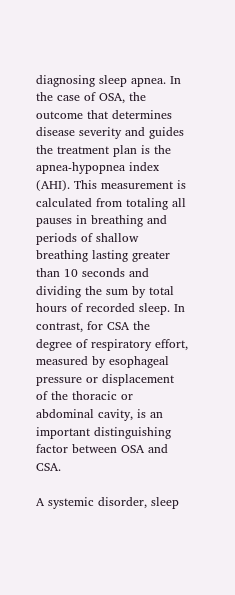diagnosing sleep apnea. In the case of OSA, the outcome that determines disease severity and guides the treatment plan is the apnea-hypopnea index (AHI). This measurement is calculated from totaling all pauses in breathing and periods of shallow breathing lasting greater than 10 seconds and dividing the sum by total hours of recorded sleep. In contrast, for CSA the degree of respiratory effort, measured by esophageal pressure or displacement of the thoracic or abdominal cavity, is an important distinguishing factor between OSA and CSA.

A systemic disorder, sleep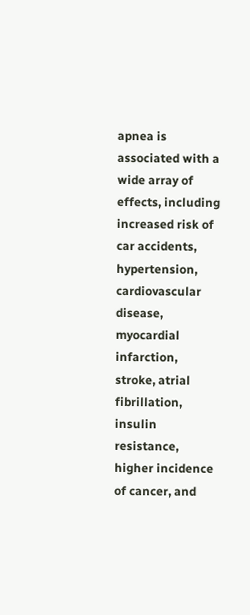apnea is associated with a wide array of effects, including increased risk of car accidents, hypertension, cardiovascular disease, myocardial infarction, stroke, atrial fibrillation, insulin resistance, higher incidence of cancer, and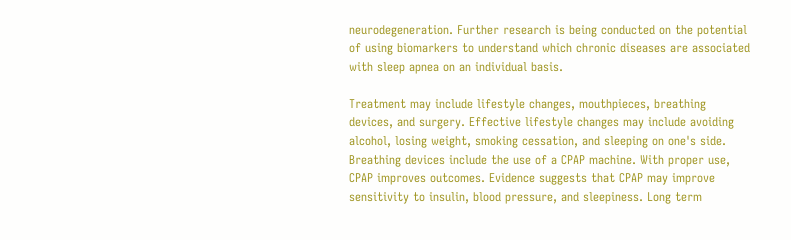neurodegeneration. Further research is being conducted on the potential of using biomarkers to understand which chronic diseases are associated with sleep apnea on an individual basis.

Treatment may include lifestyle changes, mouthpieces, breathing devices, and surgery. Effective lifestyle changes may include avoiding alcohol, losing weight, smoking cessation, and sleeping on one's side. Breathing devices include the use of a CPAP machine. With proper use, CPAP improves outcomes. Evidence suggests that CPAP may improve sensitivity to insulin, blood pressure, and sleepiness. Long term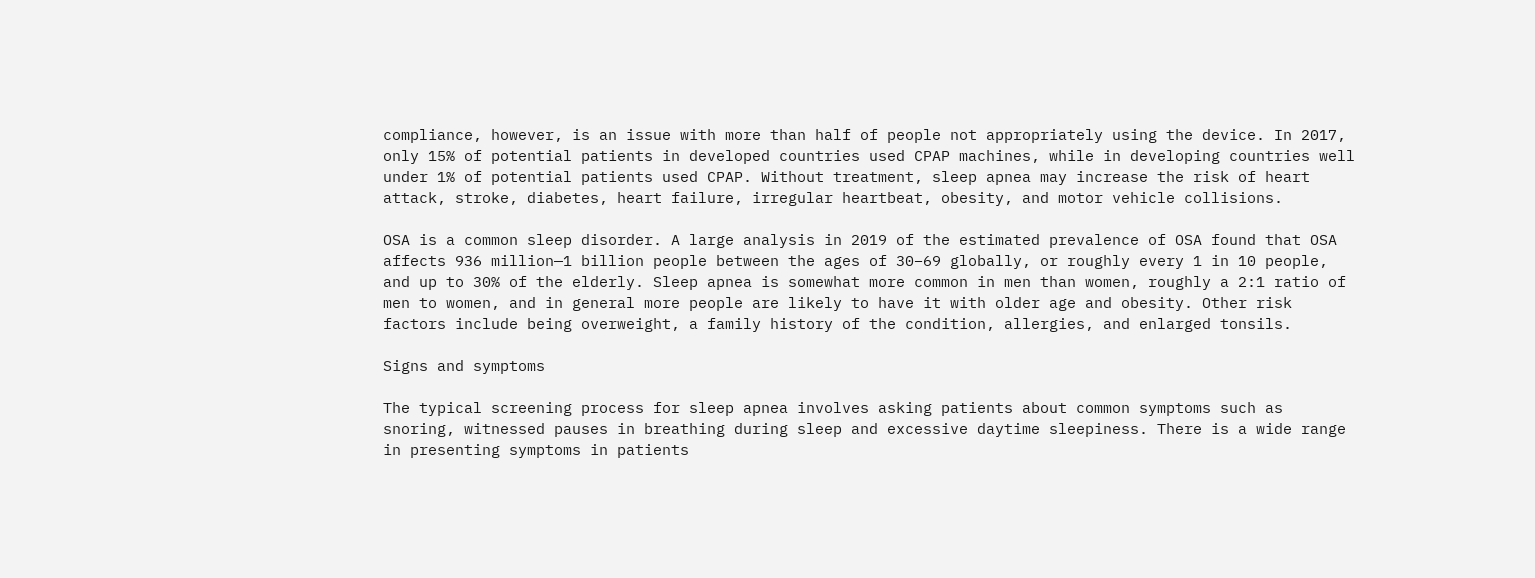compliance, however, is an issue with more than half of people not appropriately using the device. In 2017, only 15% of potential patients in developed countries used CPAP machines, while in developing countries well under 1% of potential patients used CPAP. Without treatment, sleep apnea may increase the risk of heart attack, stroke, diabetes, heart failure, irregular heartbeat, obesity, and motor vehicle collisions.

OSA is a common sleep disorder. A large analysis in 2019 of the estimated prevalence of OSA found that OSA affects 936 million—1 billion people between the ages of 30–69 globally, or roughly every 1 in 10 people, and up to 30% of the elderly. Sleep apnea is somewhat more common in men than women, roughly a 2:1 ratio of men to women, and in general more people are likely to have it with older age and obesity. Other risk factors include being overweight, a family history of the condition, allergies, and enlarged tonsils.

Signs and symptoms

The typical screening process for sleep apnea involves asking patients about common symptoms such as snoring, witnessed pauses in breathing during sleep and excessive daytime sleepiness. There is a wide range in presenting symptoms in patients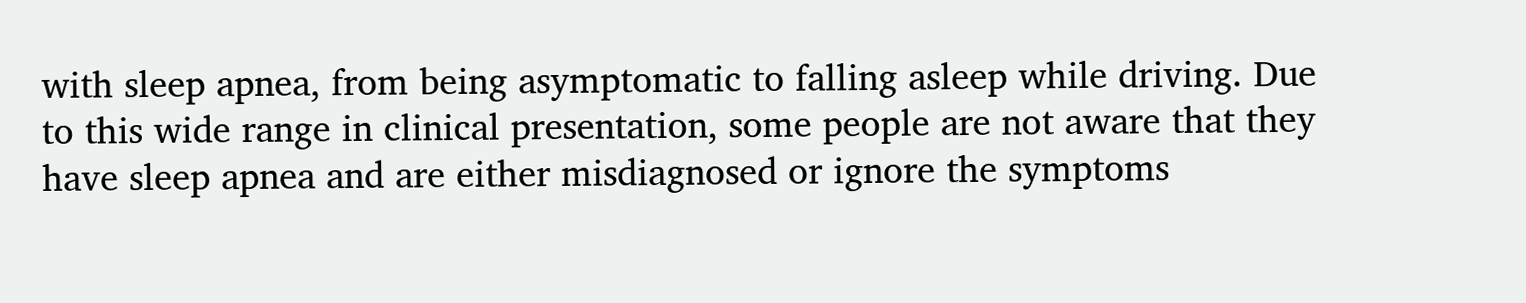with sleep apnea, from being asymptomatic to falling asleep while driving. Due to this wide range in clinical presentation, some people are not aware that they have sleep apnea and are either misdiagnosed or ignore the symptoms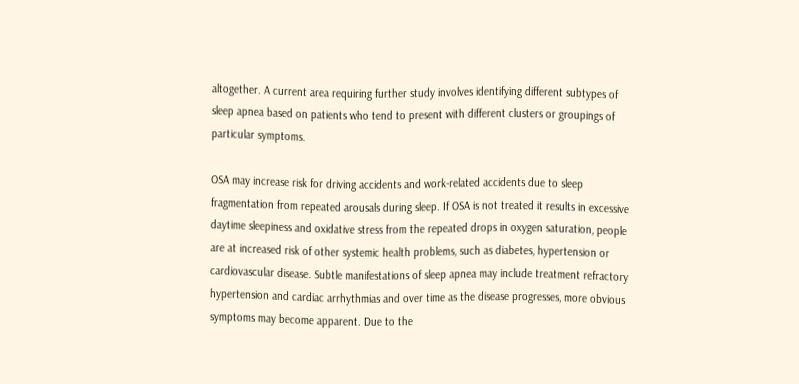altogether. A current area requiring further study involves identifying different subtypes of sleep apnea based on patients who tend to present with different clusters or groupings of particular symptoms.

OSA may increase risk for driving accidents and work-related accidents due to sleep fragmentation from repeated arousals during sleep. If OSA is not treated it results in excessive daytime sleepiness and oxidative stress from the repeated drops in oxygen saturation, people are at increased risk of other systemic health problems, such as diabetes, hypertension or cardiovascular disease. Subtle manifestations of sleep apnea may include treatment refractory hypertension and cardiac arrhythmias and over time as the disease progresses, more obvious symptoms may become apparent. Due to the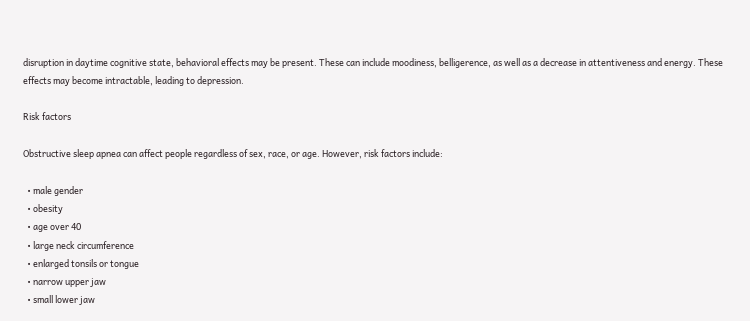disruption in daytime cognitive state, behavioral effects may be present. These can include moodiness, belligerence, as well as a decrease in attentiveness and energy. These effects may become intractable, leading to depression.

Risk factors

Obstructive sleep apnea can affect people regardless of sex, race, or age. However, risk factors include:

  • male gender
  • obesity
  • age over 40
  • large neck circumference
  • enlarged tonsils or tongue
  • narrow upper jaw
  • small lower jaw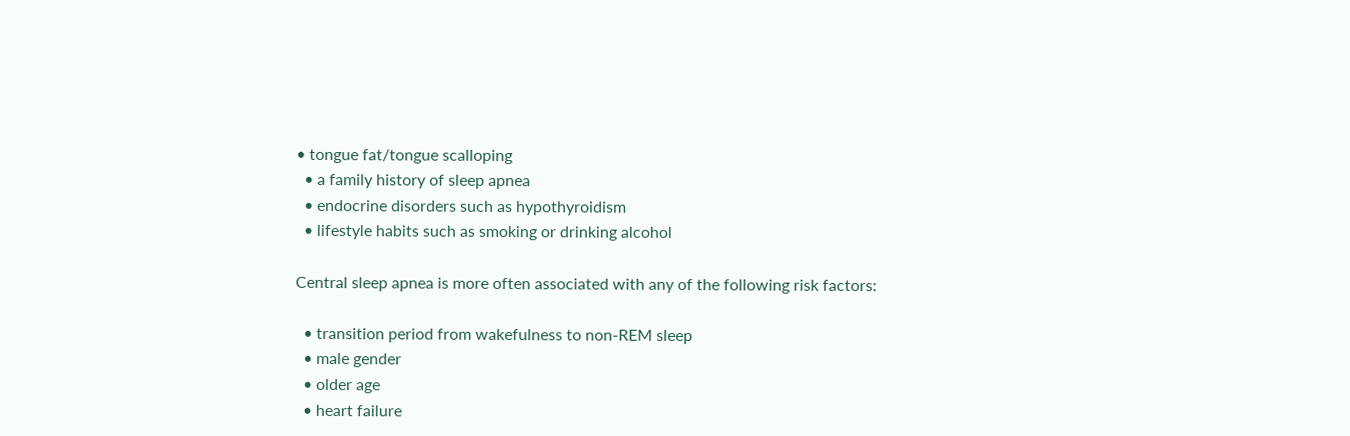• tongue fat/tongue scalloping
  • a family history of sleep apnea
  • endocrine disorders such as hypothyroidism
  • lifestyle habits such as smoking or drinking alcohol

Central sleep apnea is more often associated with any of the following risk factors:

  • transition period from wakefulness to non-REM sleep
  • male gender
  • older age
  • heart failure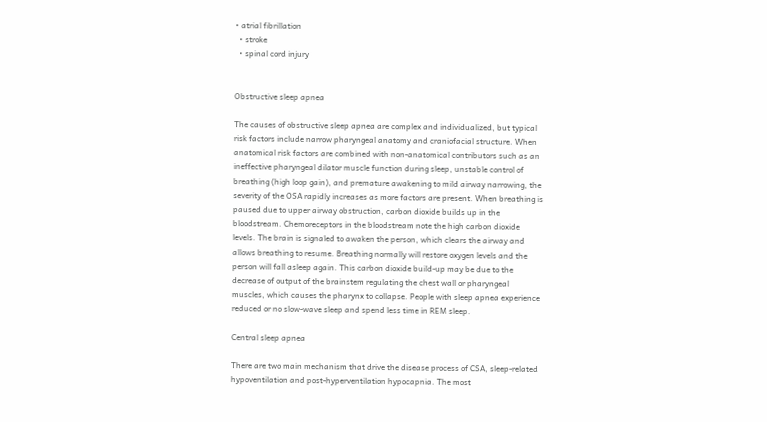• atrial fibrillation
  • stroke
  • spinal cord injury


Obstructive sleep apnea

The causes of obstructive sleep apnea are complex and individualized, but typical risk factors include narrow pharyngeal anatomy and craniofacial structure. When anatomical risk factors are combined with non-anatomical contributors such as an ineffective pharyngeal dilator muscle function during sleep, unstable control of breathing (high loop gain), and premature awakening to mild airway narrowing, the severity of the OSA rapidly increases as more factors are present. When breathing is paused due to upper airway obstruction, carbon dioxide builds up in the bloodstream. Chemoreceptors in the bloodstream note the high carbon dioxide levels. The brain is signaled to awaken the person, which clears the airway and allows breathing to resume. Breathing normally will restore oxygen levels and the person will fall asleep again. This carbon dioxide build-up may be due to the decrease of output of the brainstem regulating the chest wall or pharyngeal muscles, which causes the pharynx to collapse. People with sleep apnea experience reduced or no slow-wave sleep and spend less time in REM sleep.

Central sleep apnea

There are two main mechanism that drive the disease process of CSA, sleep-related hypoventilation and post-hyperventilation hypocapnia. The most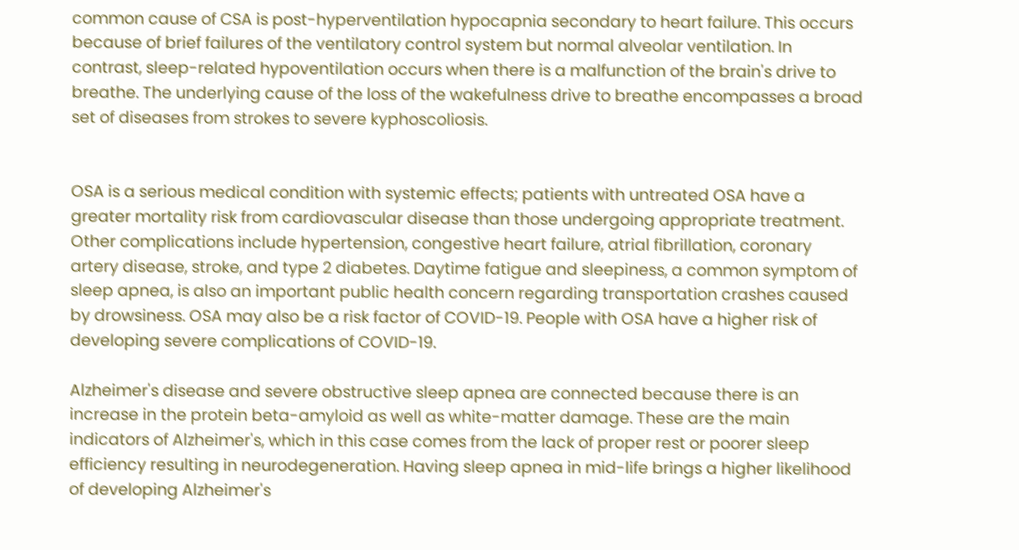common cause of CSA is post-hyperventilation hypocapnia secondary to heart failure. This occurs because of brief failures of the ventilatory control system but normal alveolar ventilation. In contrast, sleep-related hypoventilation occurs when there is a malfunction of the brain's drive to breathe. The underlying cause of the loss of the wakefulness drive to breathe encompasses a broad set of diseases from strokes to severe kyphoscoliosis.


OSA is a serious medical condition with systemic effects; patients with untreated OSA have a greater mortality risk from cardiovascular disease than those undergoing appropriate treatment. Other complications include hypertension, congestive heart failure, atrial fibrillation, coronary artery disease, stroke, and type 2 diabetes. Daytime fatigue and sleepiness, a common symptom of sleep apnea, is also an important public health concern regarding transportation crashes caused by drowsiness. OSA may also be a risk factor of COVID-19. People with OSA have a higher risk of developing severe complications of COVID-19.

Alzheimer's disease and severe obstructive sleep apnea are connected because there is an increase in the protein beta-amyloid as well as white-matter damage. These are the main indicators of Alzheimer's, which in this case comes from the lack of proper rest or poorer sleep efficiency resulting in neurodegeneration. Having sleep apnea in mid-life brings a higher likelihood of developing Alzheimer's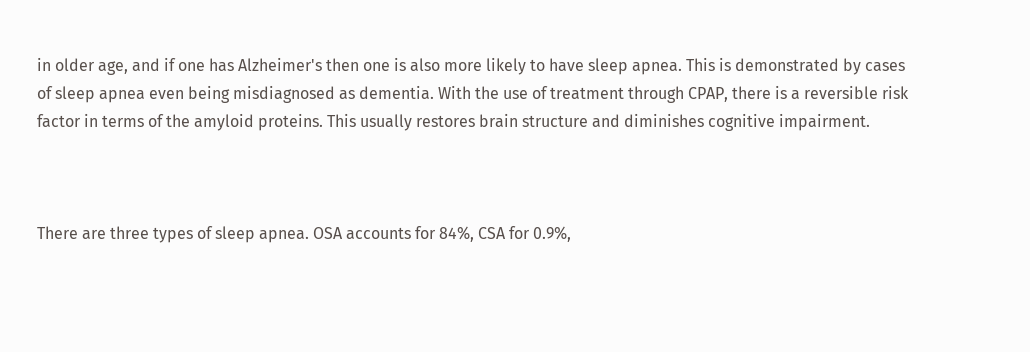in older age, and if one has Alzheimer's then one is also more likely to have sleep apnea. This is demonstrated by cases of sleep apnea even being misdiagnosed as dementia. With the use of treatment through CPAP, there is a reversible risk factor in terms of the amyloid proteins. This usually restores brain structure and diminishes cognitive impairment.



There are three types of sleep apnea. OSA accounts for 84%, CSA for 0.9%,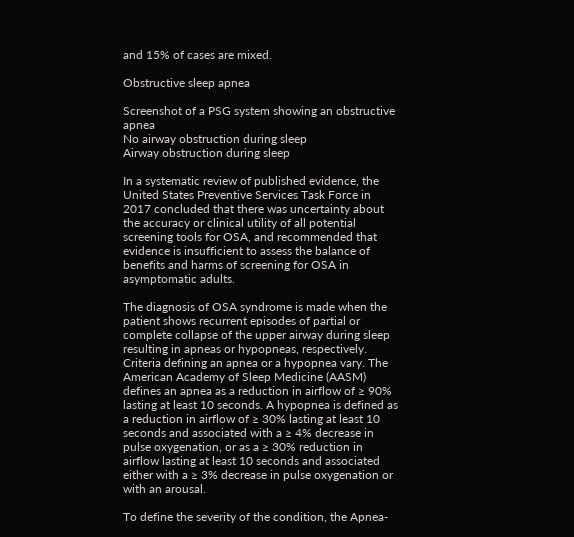and 15% of cases are mixed.

Obstructive sleep apnea

Screenshot of a PSG system showing an obstructive apnea
No airway obstruction during sleep
Airway obstruction during sleep

In a systematic review of published evidence, the United States Preventive Services Task Force in 2017 concluded that there was uncertainty about the accuracy or clinical utility of all potential screening tools for OSA, and recommended that evidence is insufficient to assess the balance of benefits and harms of screening for OSA in asymptomatic adults.

The diagnosis of OSA syndrome is made when the patient shows recurrent episodes of partial or complete collapse of the upper airway during sleep resulting in apneas or hypopneas, respectively. Criteria defining an apnea or a hypopnea vary. The American Academy of Sleep Medicine (AASM) defines an apnea as a reduction in airflow of ≥ 90% lasting at least 10 seconds. A hypopnea is defined as a reduction in airflow of ≥ 30% lasting at least 10 seconds and associated with a ≥ 4% decrease in pulse oxygenation, or as a ≥ 30% reduction in airflow lasting at least 10 seconds and associated either with a ≥ 3% decrease in pulse oxygenation or with an arousal.

To define the severity of the condition, the Apnea-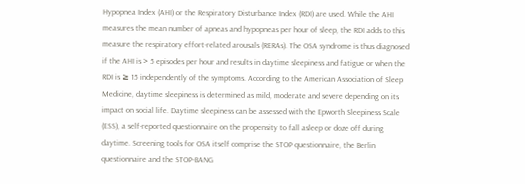Hypopnea Index (AHI) or the Respiratory Disturbance Index (RDI) are used. While the AHI measures the mean number of apneas and hypopneas per hour of sleep, the RDI adds to this measure the respiratory effort-related arousals (RERAs). The OSA syndrome is thus diagnosed if the AHI is > 5 episodes per hour and results in daytime sleepiness and fatigue or when the RDI is ≥ 15 independently of the symptoms. According to the American Association of Sleep Medicine, daytime sleepiness is determined as mild, moderate and severe depending on its impact on social life. Daytime sleepiness can be assessed with the Epworth Sleepiness Scale (ESS), a self-reported questionnaire on the propensity to fall asleep or doze off during daytime. Screening tools for OSA itself comprise the STOP questionnaire, the Berlin questionnaire and the STOP-BANG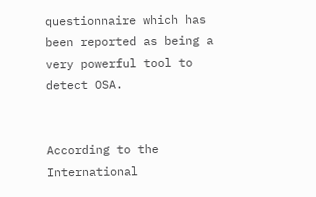questionnaire which has been reported as being a very powerful tool to detect OSA.


According to the International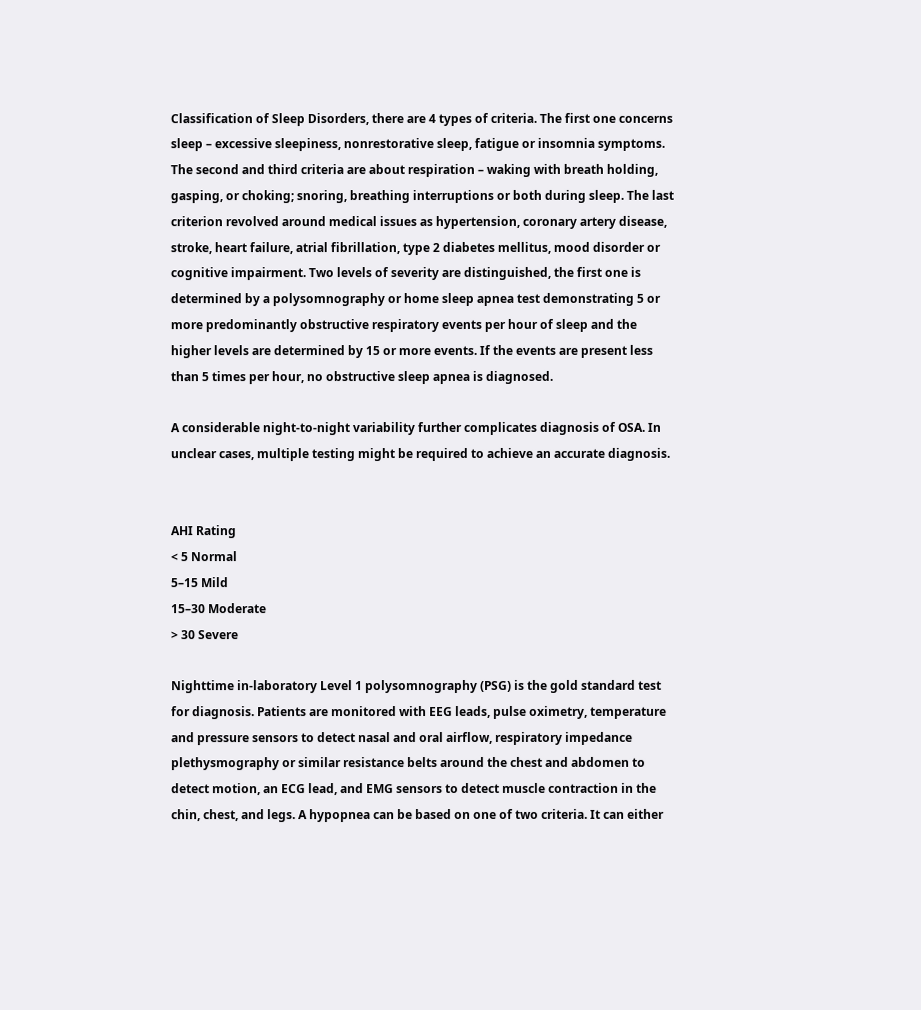Classification of Sleep Disorders, there are 4 types of criteria. The first one concerns sleep – excessive sleepiness, nonrestorative sleep, fatigue or insomnia symptoms. The second and third criteria are about respiration – waking with breath holding, gasping, or choking; snoring, breathing interruptions or both during sleep. The last criterion revolved around medical issues as hypertension, coronary artery disease, stroke, heart failure, atrial fibrillation, type 2 diabetes mellitus, mood disorder or cognitive impairment. Two levels of severity are distinguished, the first one is determined by a polysomnography or home sleep apnea test demonstrating 5 or more predominantly obstructive respiratory events per hour of sleep and the higher levels are determined by 15 or more events. If the events are present less than 5 times per hour, no obstructive sleep apnea is diagnosed.

A considerable night-to-night variability further complicates diagnosis of OSA. In unclear cases, multiple testing might be required to achieve an accurate diagnosis.


AHI Rating
< 5 Normal
5–15 Mild
15–30 Moderate
> 30 Severe

Nighttime in-laboratory Level 1 polysomnography (PSG) is the gold standard test for diagnosis. Patients are monitored with EEG leads, pulse oximetry, temperature and pressure sensors to detect nasal and oral airflow, respiratory impedance plethysmography or similar resistance belts around the chest and abdomen to detect motion, an ECG lead, and EMG sensors to detect muscle contraction in the chin, chest, and legs. A hypopnea can be based on one of two criteria. It can either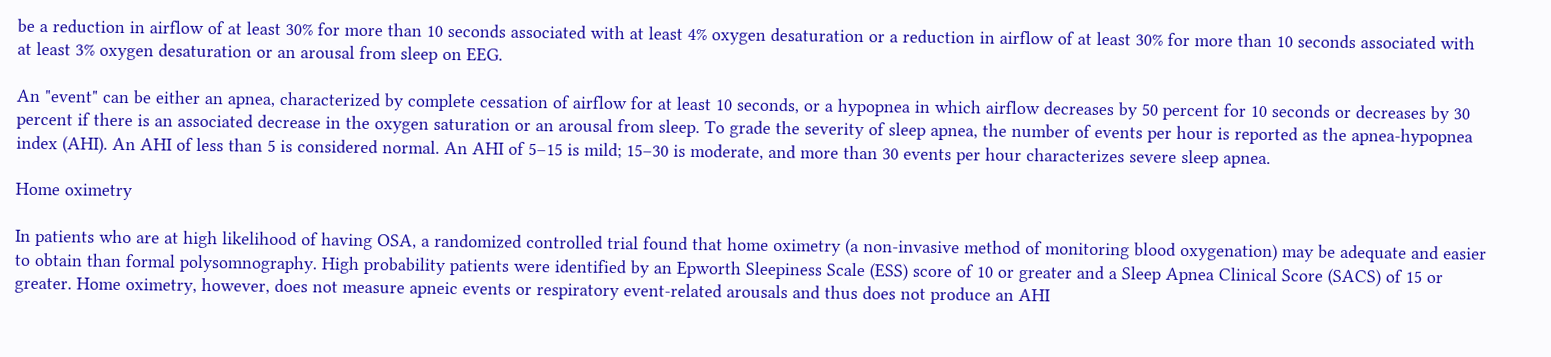be a reduction in airflow of at least 30% for more than 10 seconds associated with at least 4% oxygen desaturation or a reduction in airflow of at least 30% for more than 10 seconds associated with at least 3% oxygen desaturation or an arousal from sleep on EEG.

An "event" can be either an apnea, characterized by complete cessation of airflow for at least 10 seconds, or a hypopnea in which airflow decreases by 50 percent for 10 seconds or decreases by 30 percent if there is an associated decrease in the oxygen saturation or an arousal from sleep. To grade the severity of sleep apnea, the number of events per hour is reported as the apnea-hypopnea index (AHI). An AHI of less than 5 is considered normal. An AHI of 5–15 is mild; 15–30 is moderate, and more than 30 events per hour characterizes severe sleep apnea.

Home oximetry

In patients who are at high likelihood of having OSA, a randomized controlled trial found that home oximetry (a non-invasive method of monitoring blood oxygenation) may be adequate and easier to obtain than formal polysomnography. High probability patients were identified by an Epworth Sleepiness Scale (ESS) score of 10 or greater and a Sleep Apnea Clinical Score (SACS) of 15 or greater. Home oximetry, however, does not measure apneic events or respiratory event-related arousals and thus does not produce an AHI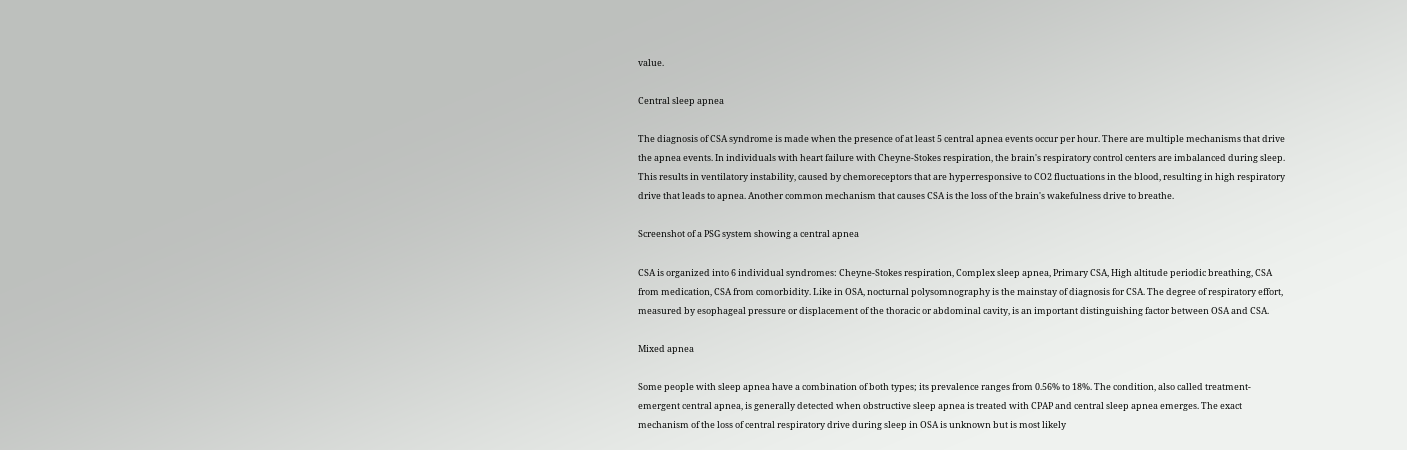value.

Central sleep apnea

The diagnosis of CSA syndrome is made when the presence of at least 5 central apnea events occur per hour. There are multiple mechanisms that drive the apnea events. In individuals with heart failure with Cheyne-Stokes respiration, the brain's respiratory control centers are imbalanced during sleep. This results in ventilatory instability, caused by chemoreceptors that are hyperresponsive to CO2 fluctuations in the blood, resulting in high respiratory drive that leads to apnea. Another common mechanism that causes CSA is the loss of the brain's wakefulness drive to breathe.

Screenshot of a PSG system showing a central apnea

CSA is organized into 6 individual syndromes: Cheyne-Stokes respiration, Complex sleep apnea, Primary CSA, High altitude periodic breathing, CSA from medication, CSA from comorbidity. Like in OSA, nocturnal polysomnography is the mainstay of diagnosis for CSA. The degree of respiratory effort, measured by esophageal pressure or displacement of the thoracic or abdominal cavity, is an important distinguishing factor between OSA and CSA.

Mixed apnea

Some people with sleep apnea have a combination of both types; its prevalence ranges from 0.56% to 18%. The condition, also called treatment-emergent central apnea, is generally detected when obstructive sleep apnea is treated with CPAP and central sleep apnea emerges. The exact mechanism of the loss of central respiratory drive during sleep in OSA is unknown but is most likely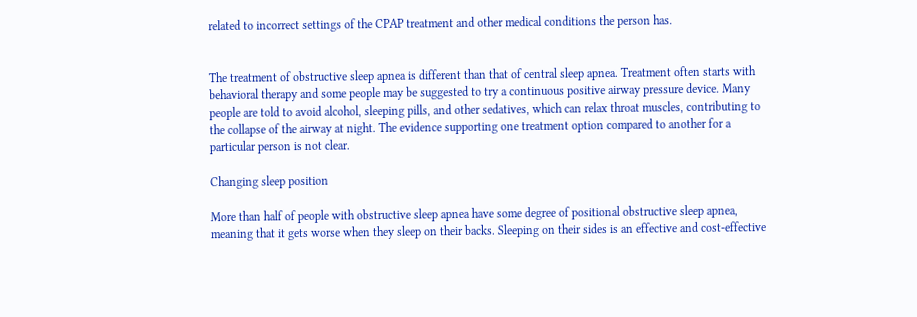related to incorrect settings of the CPAP treatment and other medical conditions the person has.


The treatment of obstructive sleep apnea is different than that of central sleep apnea. Treatment often starts with behavioral therapy and some people may be suggested to try a continuous positive airway pressure device. Many people are told to avoid alcohol, sleeping pills, and other sedatives, which can relax throat muscles, contributing to the collapse of the airway at night. The evidence supporting one treatment option compared to another for a particular person is not clear.

Changing sleep position

More than half of people with obstructive sleep apnea have some degree of positional obstructive sleep apnea, meaning that it gets worse when they sleep on their backs. Sleeping on their sides is an effective and cost-effective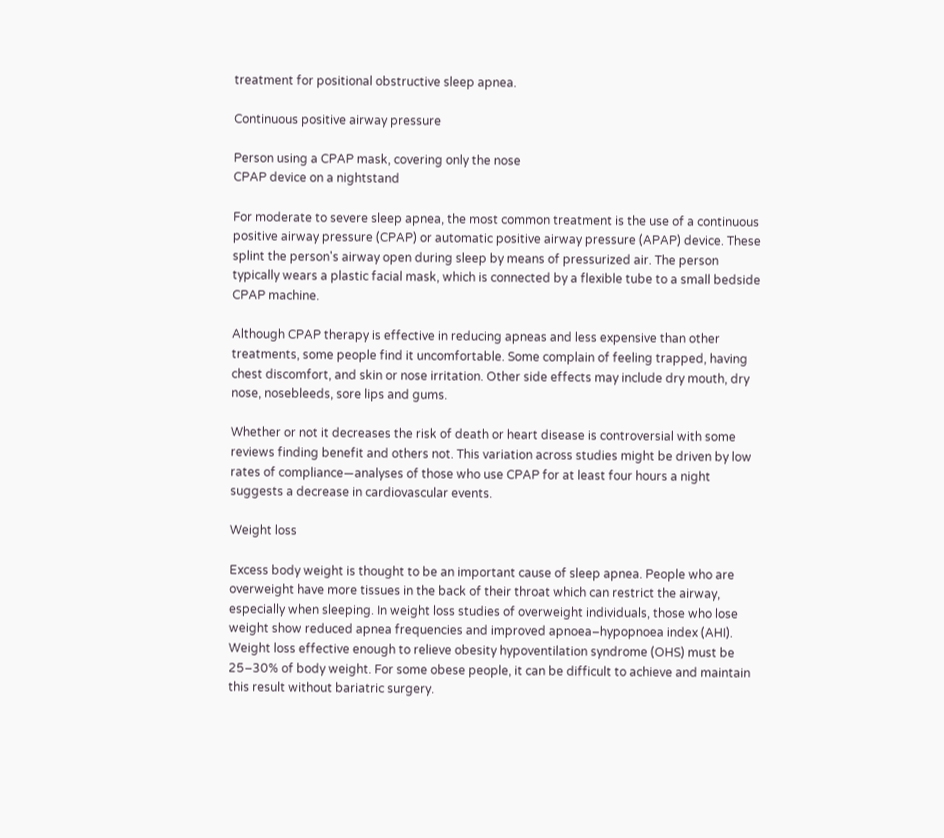treatment for positional obstructive sleep apnea.

Continuous positive airway pressure

Person using a CPAP mask, covering only the nose
CPAP device on a nightstand

For moderate to severe sleep apnea, the most common treatment is the use of a continuous positive airway pressure (CPAP) or automatic positive airway pressure (APAP) device. These splint the person's airway open during sleep by means of pressurized air. The person typically wears a plastic facial mask, which is connected by a flexible tube to a small bedside CPAP machine.

Although CPAP therapy is effective in reducing apneas and less expensive than other treatments, some people find it uncomfortable. Some complain of feeling trapped, having chest discomfort, and skin or nose irritation. Other side effects may include dry mouth, dry nose, nosebleeds, sore lips and gums.

Whether or not it decreases the risk of death or heart disease is controversial with some reviews finding benefit and others not. This variation across studies might be driven by low rates of compliance—analyses of those who use CPAP for at least four hours a night suggests a decrease in cardiovascular events.

Weight loss

Excess body weight is thought to be an important cause of sleep apnea. People who are overweight have more tissues in the back of their throat which can restrict the airway, especially when sleeping. In weight loss studies of overweight individuals, those who lose weight show reduced apnea frequencies and improved apnoea–hypopnoea index (AHI). Weight loss effective enough to relieve obesity hypoventilation syndrome (OHS) must be 25–30% of body weight. For some obese people, it can be difficult to achieve and maintain this result without bariatric surgery.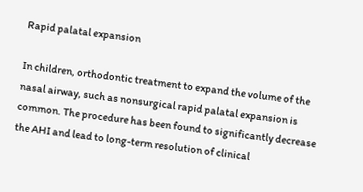Rapid palatal expansion

In children, orthodontic treatment to expand the volume of the nasal airway, such as nonsurgical rapid palatal expansion is common. The procedure has been found to significantly decrease the AHI and lead to long-term resolution of clinical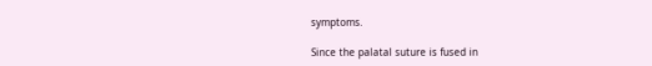symptoms.

Since the palatal suture is fused in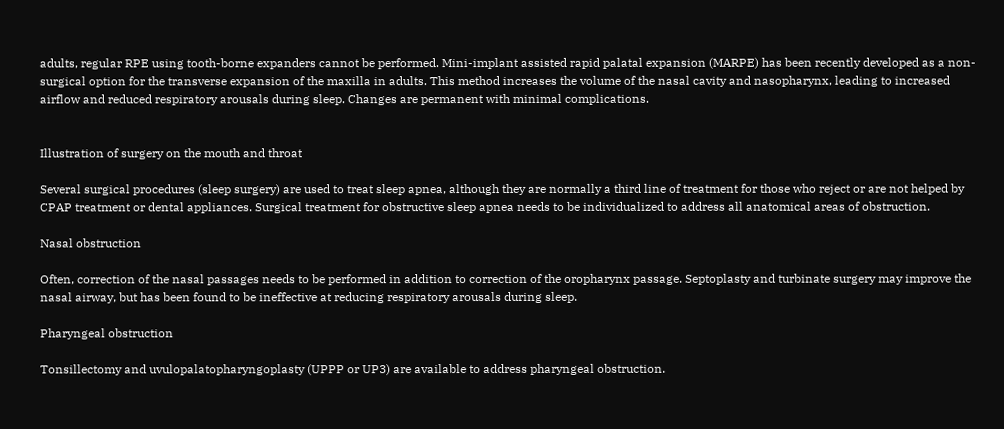adults, regular RPE using tooth-borne expanders cannot be performed. Mini-implant assisted rapid palatal expansion (MARPE) has been recently developed as a non-surgical option for the transverse expansion of the maxilla in adults. This method increases the volume of the nasal cavity and nasopharynx, leading to increased airflow and reduced respiratory arousals during sleep. Changes are permanent with minimal complications.


Illustration of surgery on the mouth and throat

Several surgical procedures (sleep surgery) are used to treat sleep apnea, although they are normally a third line of treatment for those who reject or are not helped by CPAP treatment or dental appliances. Surgical treatment for obstructive sleep apnea needs to be individualized to address all anatomical areas of obstruction.

Nasal obstruction

Often, correction of the nasal passages needs to be performed in addition to correction of the oropharynx passage. Septoplasty and turbinate surgery may improve the nasal airway, but has been found to be ineffective at reducing respiratory arousals during sleep.

Pharyngeal obstruction

Tonsillectomy and uvulopalatopharyngoplasty (UPPP or UP3) are available to address pharyngeal obstruction.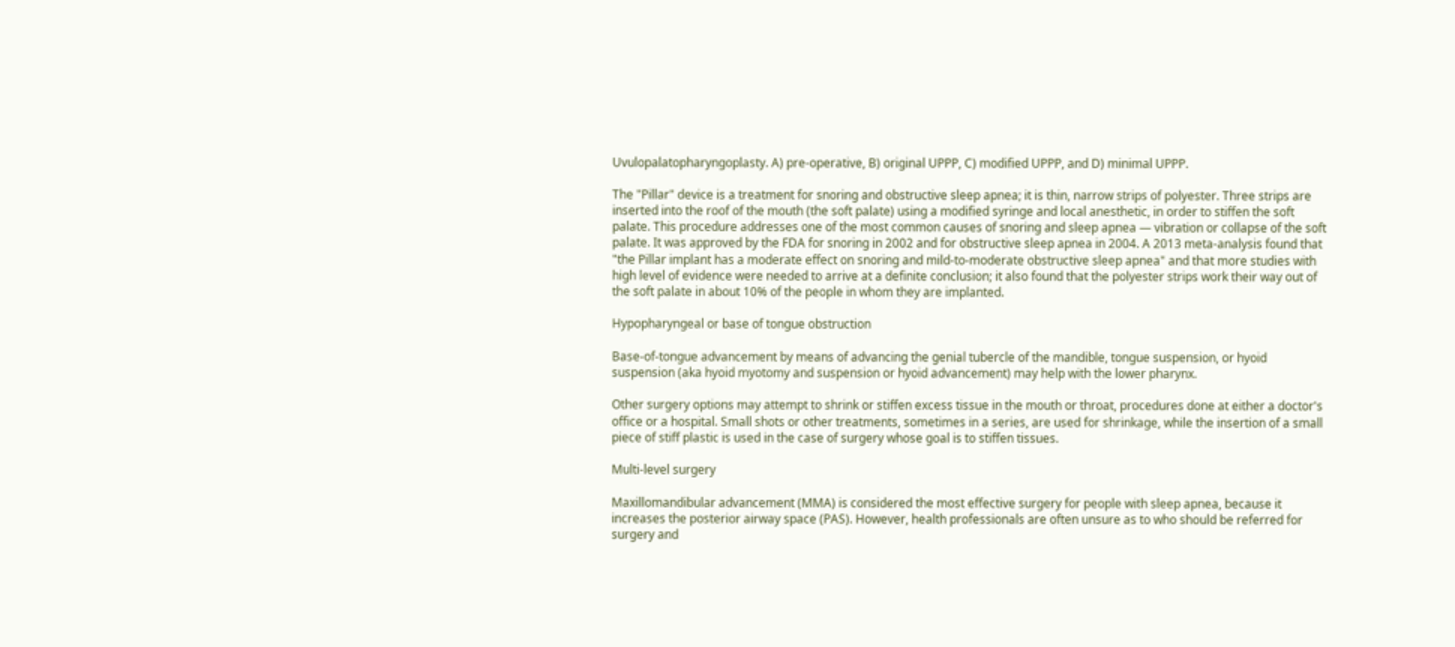Uvulopalatopharyngoplasty. A) pre-operative, B) original UPPP, C) modified UPPP, and D) minimal UPPP.

The "Pillar" device is a treatment for snoring and obstructive sleep apnea; it is thin, narrow strips of polyester. Three strips are inserted into the roof of the mouth (the soft palate) using a modified syringe and local anesthetic, in order to stiffen the soft palate. This procedure addresses one of the most common causes of snoring and sleep apnea — vibration or collapse of the soft palate. It was approved by the FDA for snoring in 2002 and for obstructive sleep apnea in 2004. A 2013 meta-analysis found that "the Pillar implant has a moderate effect on snoring and mild-to-moderate obstructive sleep apnea" and that more studies with high level of evidence were needed to arrive at a definite conclusion; it also found that the polyester strips work their way out of the soft palate in about 10% of the people in whom they are implanted.

Hypopharyngeal or base of tongue obstruction

Base-of-tongue advancement by means of advancing the genial tubercle of the mandible, tongue suspension, or hyoid suspension (aka hyoid myotomy and suspension or hyoid advancement) may help with the lower pharynx.

Other surgery options may attempt to shrink or stiffen excess tissue in the mouth or throat, procedures done at either a doctor's office or a hospital. Small shots or other treatments, sometimes in a series, are used for shrinkage, while the insertion of a small piece of stiff plastic is used in the case of surgery whose goal is to stiffen tissues.

Multi-level surgery

Maxillomandibular advancement (MMA) is considered the most effective surgery for people with sleep apnea, because it increases the posterior airway space (PAS). However, health professionals are often unsure as to who should be referred for surgery and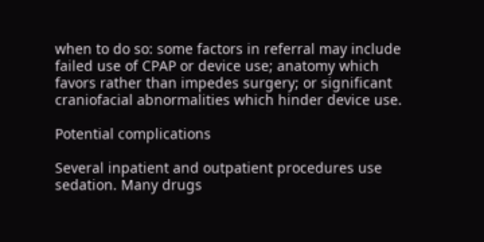when to do so: some factors in referral may include failed use of CPAP or device use; anatomy which favors rather than impedes surgery; or significant craniofacial abnormalities which hinder device use.

Potential complications

Several inpatient and outpatient procedures use sedation. Many drugs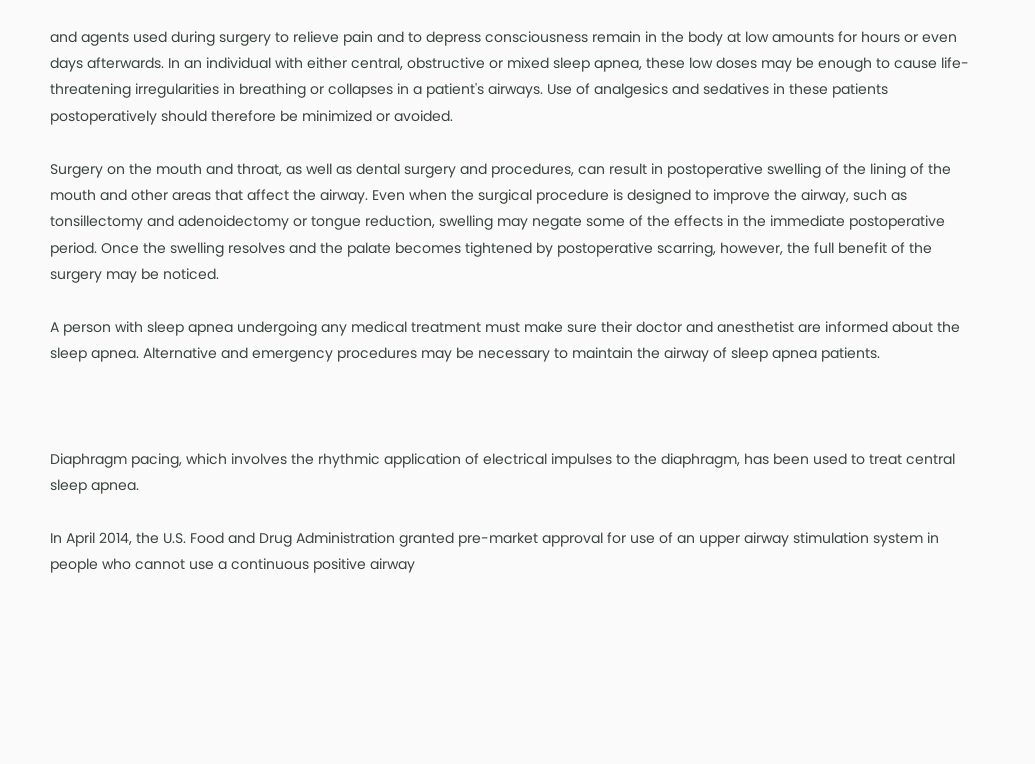and agents used during surgery to relieve pain and to depress consciousness remain in the body at low amounts for hours or even days afterwards. In an individual with either central, obstructive or mixed sleep apnea, these low doses may be enough to cause life-threatening irregularities in breathing or collapses in a patient's airways. Use of analgesics and sedatives in these patients postoperatively should therefore be minimized or avoided.

Surgery on the mouth and throat, as well as dental surgery and procedures, can result in postoperative swelling of the lining of the mouth and other areas that affect the airway. Even when the surgical procedure is designed to improve the airway, such as tonsillectomy and adenoidectomy or tongue reduction, swelling may negate some of the effects in the immediate postoperative period. Once the swelling resolves and the palate becomes tightened by postoperative scarring, however, the full benefit of the surgery may be noticed.

A person with sleep apnea undergoing any medical treatment must make sure their doctor and anesthetist are informed about the sleep apnea. Alternative and emergency procedures may be necessary to maintain the airway of sleep apnea patients.



Diaphragm pacing, which involves the rhythmic application of electrical impulses to the diaphragm, has been used to treat central sleep apnea.

In April 2014, the U.S. Food and Drug Administration granted pre-market approval for use of an upper airway stimulation system in people who cannot use a continuous positive airway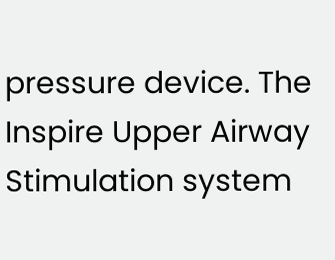pressure device. The Inspire Upper Airway Stimulation system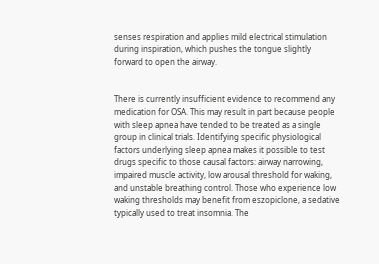senses respiration and applies mild electrical stimulation during inspiration, which pushes the tongue slightly forward to open the airway.


There is currently insufficient evidence to recommend any medication for OSA. This may result in part because people with sleep apnea have tended to be treated as a single group in clinical trials. Identifying specific physiological factors underlying sleep apnea makes it possible to test drugs specific to those causal factors: airway narrowing, impaired muscle activity, low arousal threshold for waking, and unstable breathing control. Those who experience low waking thresholds may benefit from eszopiclone, a sedative typically used to treat insomnia. The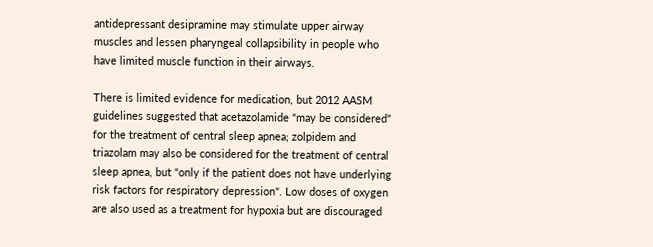antidepressant desipramine may stimulate upper airway muscles and lessen pharyngeal collapsibility in people who have limited muscle function in their airways.

There is limited evidence for medication, but 2012 AASM guidelines suggested that acetazolamide "may be considered" for the treatment of central sleep apnea; zolpidem and triazolam may also be considered for the treatment of central sleep apnea, but "only if the patient does not have underlying risk factors for respiratory depression". Low doses of oxygen are also used as a treatment for hypoxia but are discouraged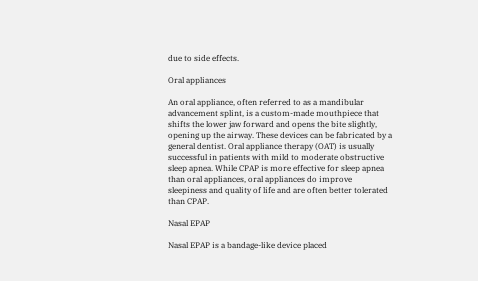due to side effects.

Oral appliances

An oral appliance, often referred to as a mandibular advancement splint, is a custom-made mouthpiece that shifts the lower jaw forward and opens the bite slightly, opening up the airway. These devices can be fabricated by a general dentist. Oral appliance therapy (OAT) is usually successful in patients with mild to moderate obstructive sleep apnea. While CPAP is more effective for sleep apnea than oral appliances, oral appliances do improve sleepiness and quality of life and are often better tolerated than CPAP.

Nasal EPAP

Nasal EPAP is a bandage-like device placed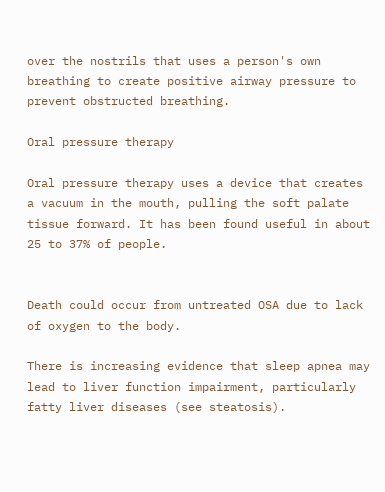over the nostrils that uses a person's own breathing to create positive airway pressure to prevent obstructed breathing.

Oral pressure therapy

Oral pressure therapy uses a device that creates a vacuum in the mouth, pulling the soft palate tissue forward. It has been found useful in about 25 to 37% of people.


Death could occur from untreated OSA due to lack of oxygen to the body.

There is increasing evidence that sleep apnea may lead to liver function impairment, particularly fatty liver diseases (see steatosis).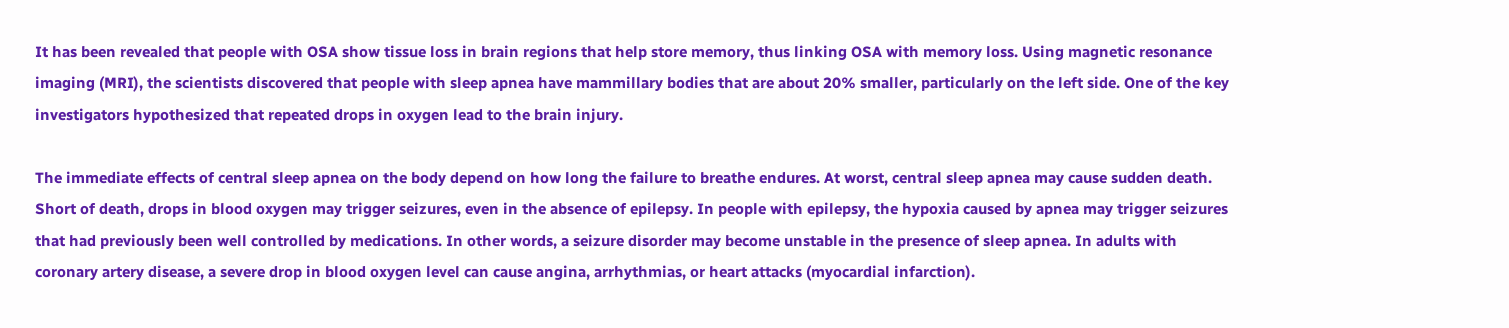It has been revealed that people with OSA show tissue loss in brain regions that help store memory, thus linking OSA with memory loss. Using magnetic resonance imaging (MRI), the scientists discovered that people with sleep apnea have mammillary bodies that are about 20% smaller, particularly on the left side. One of the key investigators hypothesized that repeated drops in oxygen lead to the brain injury.

The immediate effects of central sleep apnea on the body depend on how long the failure to breathe endures. At worst, central sleep apnea may cause sudden death. Short of death, drops in blood oxygen may trigger seizures, even in the absence of epilepsy. In people with epilepsy, the hypoxia caused by apnea may trigger seizures that had previously been well controlled by medications. In other words, a seizure disorder may become unstable in the presence of sleep apnea. In adults with coronary artery disease, a severe drop in blood oxygen level can cause angina, arrhythmias, or heart attacks (myocardial infarction).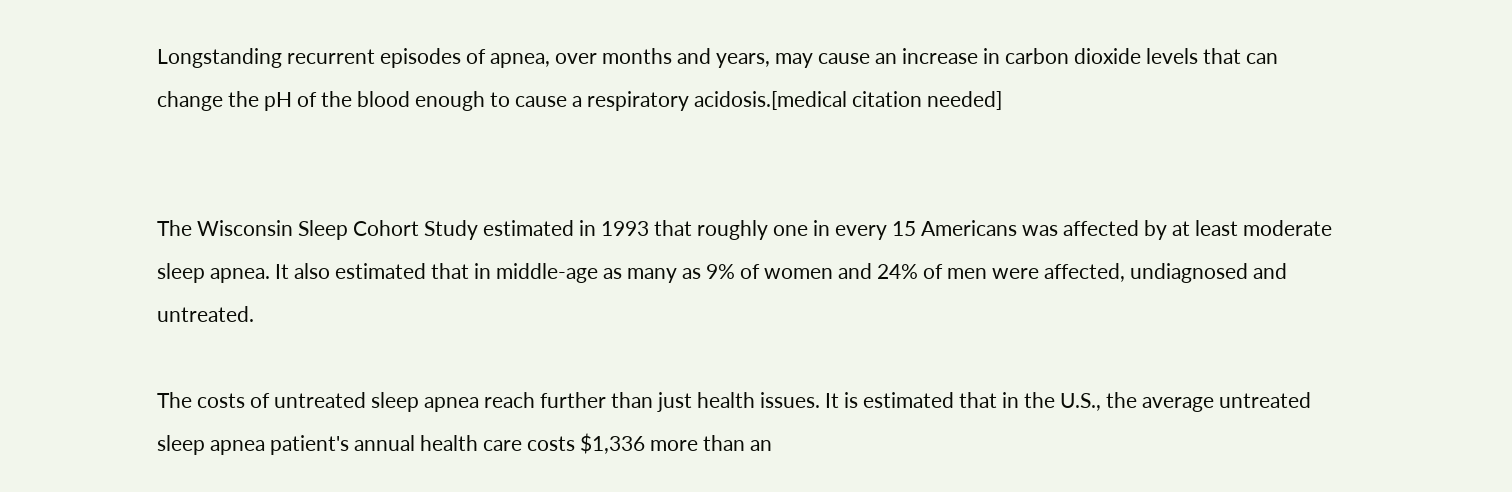Longstanding recurrent episodes of apnea, over months and years, may cause an increase in carbon dioxide levels that can change the pH of the blood enough to cause a respiratory acidosis.[medical citation needed]


The Wisconsin Sleep Cohort Study estimated in 1993 that roughly one in every 15 Americans was affected by at least moderate sleep apnea. It also estimated that in middle-age as many as 9% of women and 24% of men were affected, undiagnosed and untreated.

The costs of untreated sleep apnea reach further than just health issues. It is estimated that in the U.S., the average untreated sleep apnea patient's annual health care costs $1,336 more than an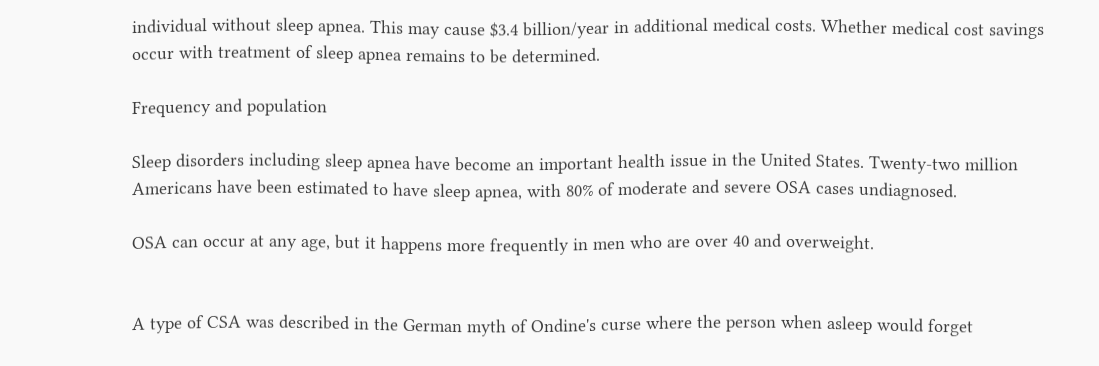individual without sleep apnea. This may cause $3.4 billion/year in additional medical costs. Whether medical cost savings occur with treatment of sleep apnea remains to be determined.

Frequency and population

Sleep disorders including sleep apnea have become an important health issue in the United States. Twenty-two million Americans have been estimated to have sleep apnea, with 80% of moderate and severe OSA cases undiagnosed.

OSA can occur at any age, but it happens more frequently in men who are over 40 and overweight.


A type of CSA was described in the German myth of Ondine's curse where the person when asleep would forget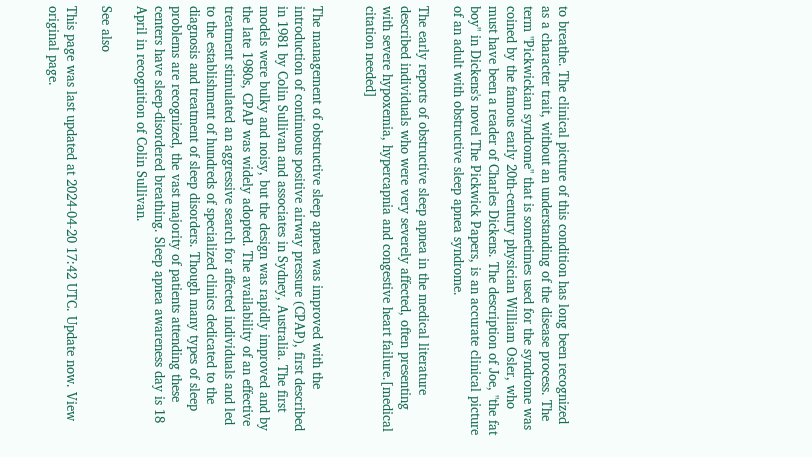to breathe. The clinical picture of this condition has long been recognized as a character trait, without an understanding of the disease process. The term "Pickwickian syndrome" that is sometimes used for the syndrome was coined by the famous early 20th-century physician William Osler, who must have been a reader of Charles Dickens. The description of Joe, "the fat boy" in Dickens's novel The Pickwick Papers, is an accurate clinical picture of an adult with obstructive sleep apnea syndrome.

The early reports of obstructive sleep apnea in the medical literature described individuals who were very severely affected, often presenting with severe hypoxemia, hypercapnia and congestive heart failure.[medical citation needed]


The management of obstructive sleep apnea was improved with the introduction of continuous positive airway pressure (CPAP), first described in 1981 by Colin Sullivan and associates in Sydney, Australia. The first models were bulky and noisy, but the design was rapidly improved and by the late 1980s, CPAP was widely adopted. The availability of an effective treatment stimulated an aggressive search for affected individuals and led to the establishment of hundreds of specialized clinics dedicated to the diagnosis and treatment of sleep disorders. Though many types of sleep problems are recognized, the vast majority of patients attending these centers have sleep-disordered breathing. Sleep apnea awareness day is 18 April in recognition of Colin Sullivan.

See also

This page was last updated at 2024-04-20 17:42 UTC. Update now. View original page.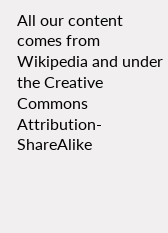All our content comes from Wikipedia and under the Creative Commons Attribution-ShareAlike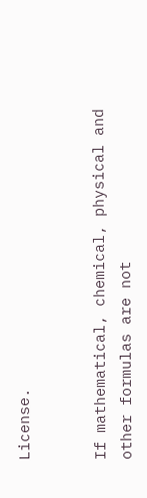License.


If mathematical, chemical, physical and other formulas are not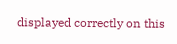displayed correctly on this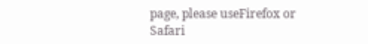page, please useFirefox or Safari